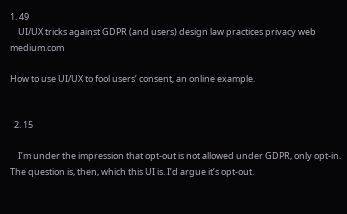1. 49
    UI/UX tricks against GDPR (and users) design law practices privacy web medium.com

How to use UI/UX to fool users’ consent, an online example.


  2. 15

    I’m under the impression that opt-out is not allowed under GDPR, only opt-in. The question is, then, which this UI is. I’d argue it’s opt-out.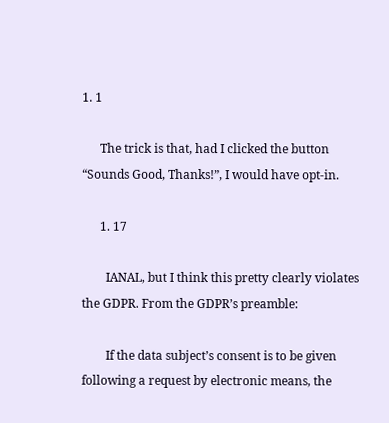1. 1

      The trick is that, had I clicked the button “Sounds Good, Thanks!”, I would have opt-in.

      1. 17

        IANAL, but I think this pretty clearly violates the GDPR. From the GDPR’s preamble:

        If the data subject’s consent is to be given following a request by electronic means, the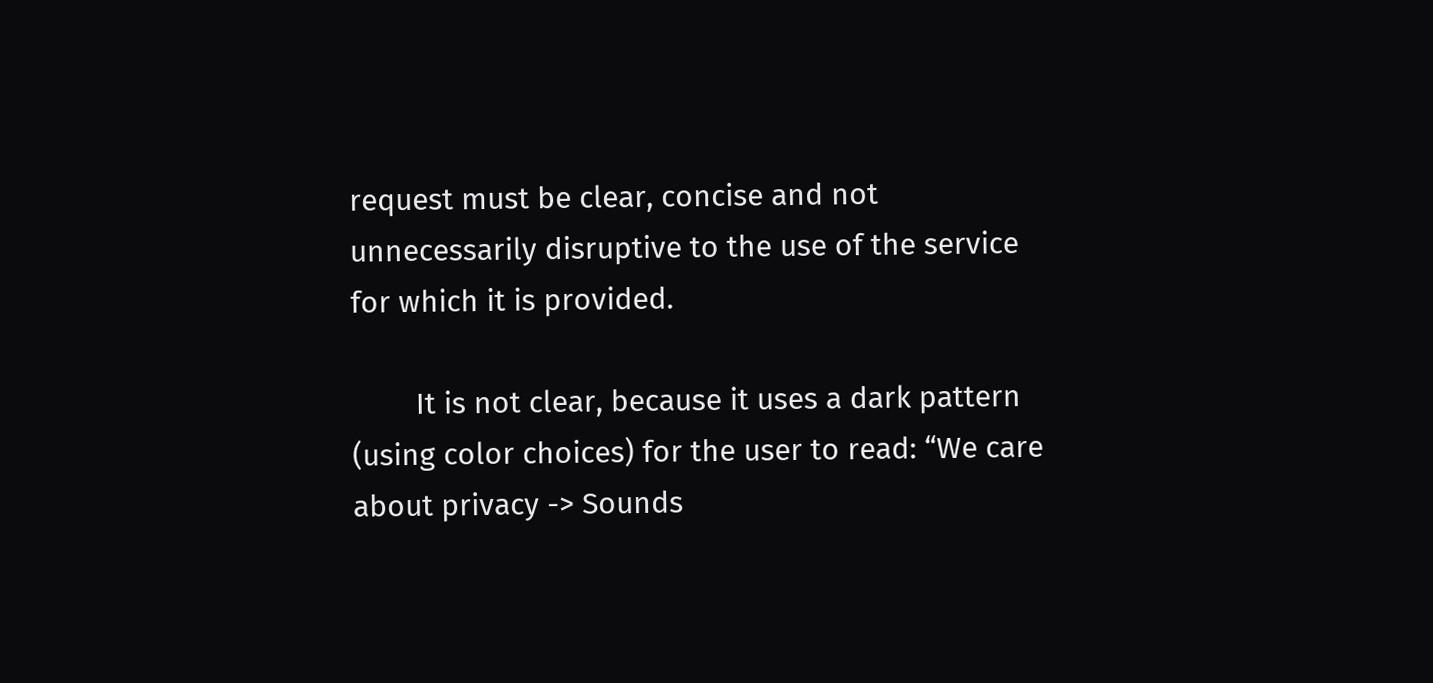request must be clear, concise and not unnecessarily disruptive to the use of the service for which it is provided.

        It is not clear, because it uses a dark pattern (using color choices) for the user to read: “We care about privacy -> Sounds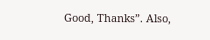Good, Thanks”. Also,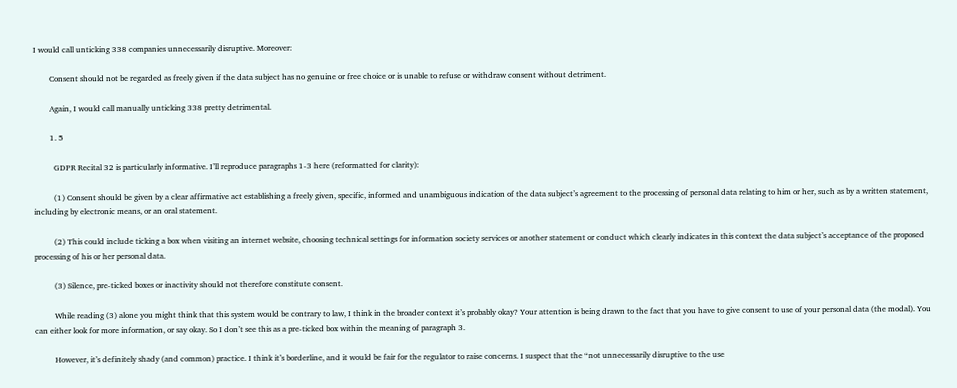I would call unticking 338 companies unnecessarily disruptive. Moreover:

        Consent should not be regarded as freely given if the data subject has no genuine or free choice or is unable to refuse or withdraw consent without detriment.

        Again, I would call manually unticking 338 pretty detrimental.

        1. 5

          GDPR Recital 32 is particularly informative. I’ll reproduce paragraphs 1-3 here (reformatted for clarity):

          (1) Consent should be given by a clear affirmative act establishing a freely given, specific, informed and unambiguous indication of the data subject’s agreement to the processing of personal data relating to him or her, such as by a written statement, including by electronic means, or an oral statement.

          (2) This could include ticking a box when visiting an internet website, choosing technical settings for information society services or another statement or conduct which clearly indicates in this context the data subject’s acceptance of the proposed processing of his or her personal data.

          (3) Silence, pre-ticked boxes or inactivity should not therefore constitute consent.

          While reading (3) alone you might think that this system would be contrary to law, I think in the broader context it’s probably okay? Your attention is being drawn to the fact that you have to give consent to use of your personal data (the modal). You can either look for more information, or say okay. So I don’t see this as a pre-ticked box within the meaning of paragraph 3.

          However, it’s definitely shady (and common) practice. I think it’s borderline, and it would be fair for the regulator to raise concerns. I suspect that the “not unnecessarily disruptive to the use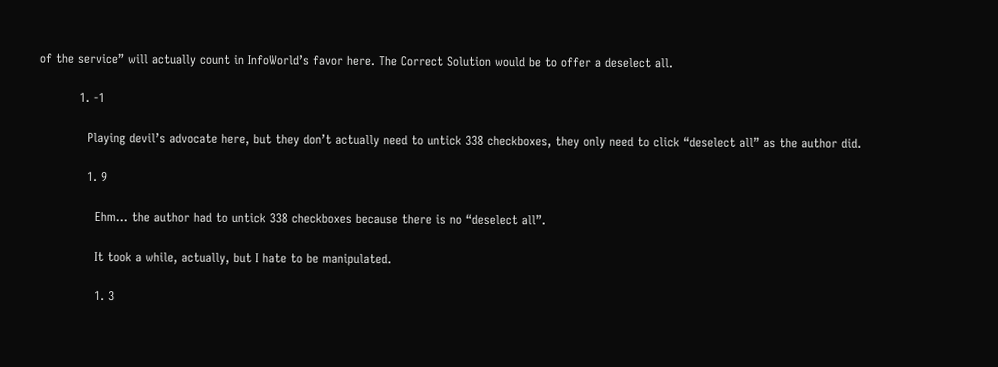of the service” will actually count in InfoWorld’s favor here. The Correct Solution would be to offer a deselect all.

          1. -1

            Playing devil’s advocate here, but they don’t actually need to untick 338 checkboxes, they only need to click “deselect all” as the author did.

            1. 9

              Ehm… the author had to untick 338 checkboxes because there is no “deselect all”.

              It took a while, actually, but I hate to be manipulated.

              1. 3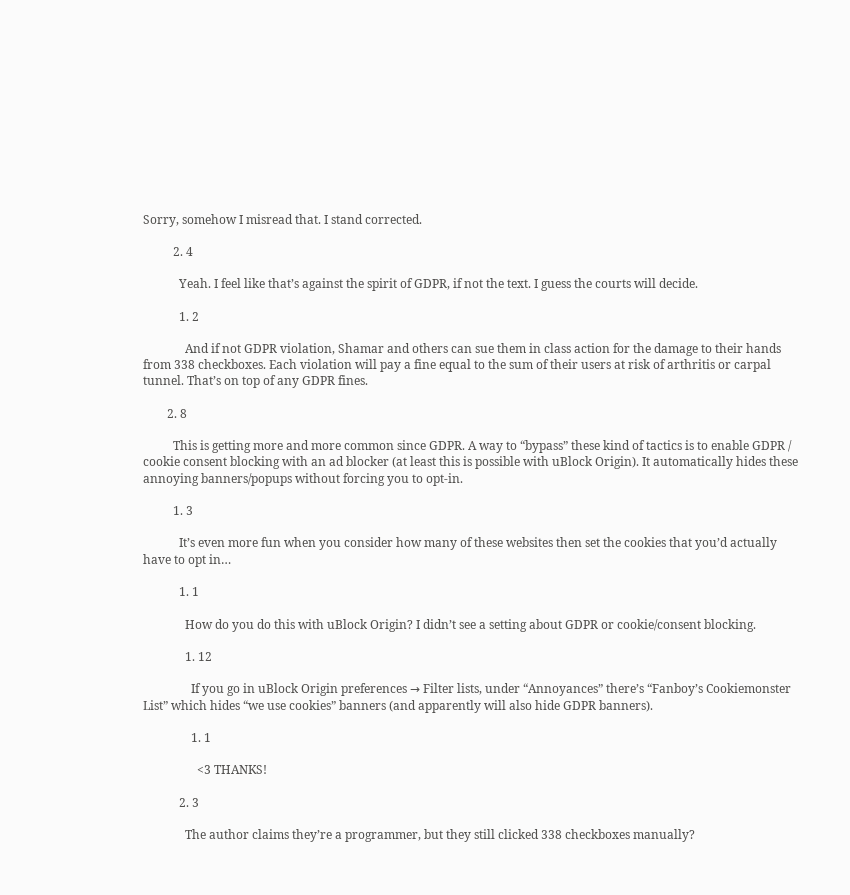Sorry, somehow I misread that. I stand corrected.

          2. 4

            Yeah. I feel like that’s against the spirit of GDPR, if not the text. I guess the courts will decide.

            1. 2

              And if not GDPR violation, Shamar and others can sue them in class action for the damage to their hands from 338 checkboxes. Each violation will pay a fine equal to the sum of their users at risk of arthritis or carpal tunnel. That’s on top of any GDPR fines.

        2. 8

          This is getting more and more common since GDPR. A way to “bypass” these kind of tactics is to enable GDPR / cookie consent blocking with an ad blocker (at least this is possible with uBlock Origin). It automatically hides these annoying banners/popups without forcing you to opt-in.

          1. 3

            It’s even more fun when you consider how many of these websites then set the cookies that you’d actually have to opt in…

            1. 1

              How do you do this with uBlock Origin? I didn’t see a setting about GDPR or cookie/consent blocking.

              1. 12

                If you go in uBlock Origin preferences → Filter lists, under “Annoyances” there’s “Fanboy’s Cookiemonster List” which hides “we use cookies” banners (and apparently will also hide GDPR banners).

                1. 1

                  <3 THANKS!

            2. 3

              The author claims they’re a programmer, but they still clicked 338 checkboxes manually?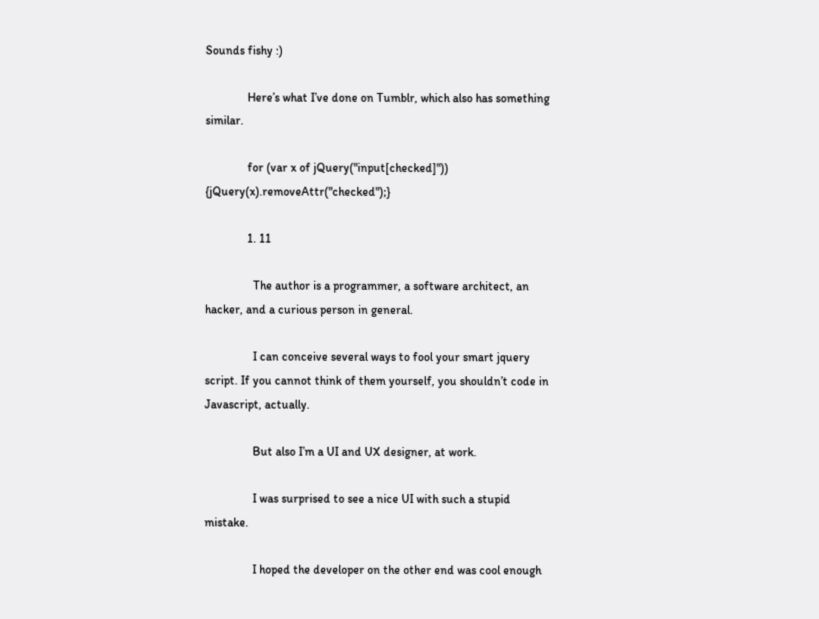Sounds fishy :)

              Here’s what I’ve done on Tumblr, which also has something similar.

              for (var x of jQuery("input[checked]")) {jQuery(x).removeAttr("checked");}

              1. 11

                The author is a programmer, a software architect, an hacker, and a curious person in general.

                I can conceive several ways to fool your smart jquery script. If you cannot think of them yourself, you shouldn’t code in Javascript, actually.

                But also I’m a UI and UX designer, at work.

                I was surprised to see a nice UI with such a stupid mistake.

                I hoped the developer on the other end was cool enough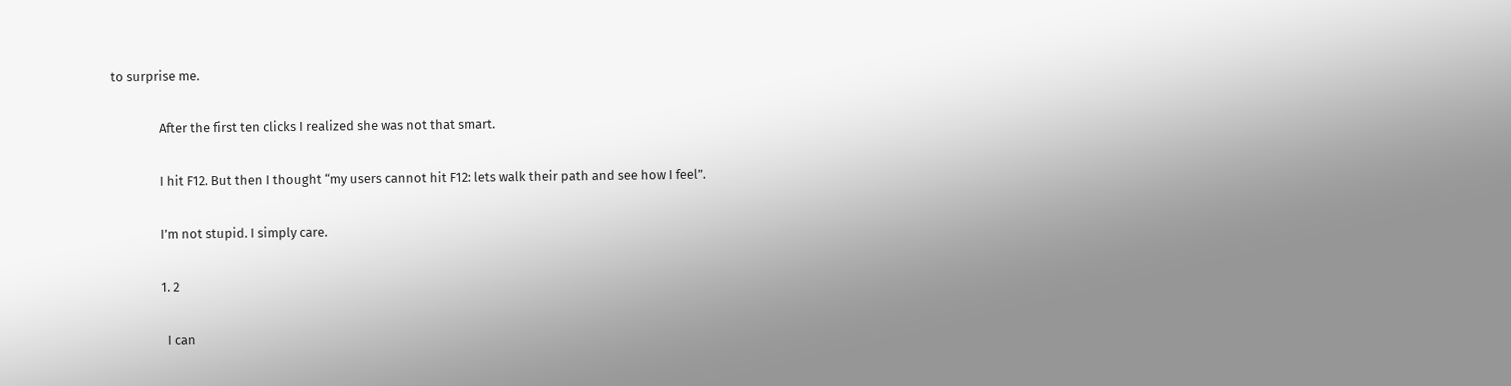to surprise me.

                After the first ten clicks I realized she was not that smart.

                I hit F12. But then I thought “my users cannot hit F12: lets walk their path and see how I feel”.

                I’m not stupid. I simply care.

                1. 2

                  I can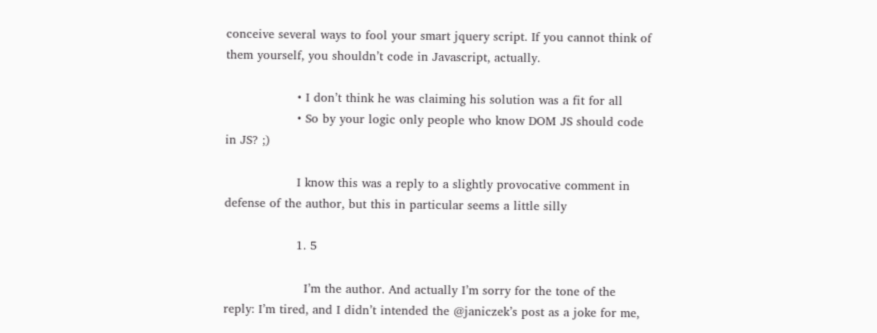conceive several ways to fool your smart jquery script. If you cannot think of them yourself, you shouldn’t code in Javascript, actually.

                  • I don’t think he was claiming his solution was a fit for all
                  • So by your logic only people who know DOM JS should code in JS? ;)

                  I know this was a reply to a slightly provocative comment in defense of the author, but this in particular seems a little silly

                  1. 5

                    I’m the author. And actually I’m sorry for the tone of the reply: I’m tired, and I didn’t intended the @janiczek’s post as a joke for me,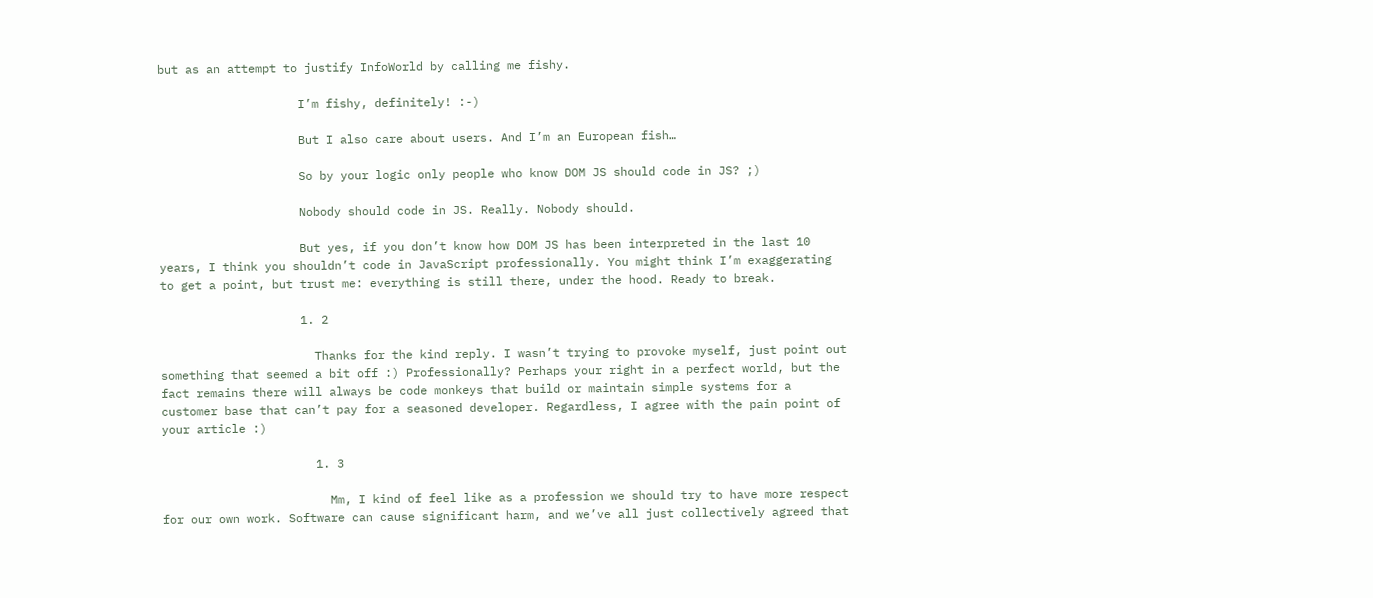but as an attempt to justify InfoWorld by calling me fishy.

                    I’m fishy, definitely! :-)

                    But I also care about users. And I’m an European fish…

                    So by your logic only people who know DOM JS should code in JS? ;)

                    Nobody should code in JS. Really. Nobody should.

                    But yes, if you don’t know how DOM JS has been interpreted in the last 10 years, I think you shouldn’t code in JavaScript professionally. You might think I’m exaggerating to get a point, but trust me: everything is still there, under the hood. Ready to break.

                    1. 2

                      Thanks for the kind reply. I wasn’t trying to provoke myself, just point out something that seemed a bit off :) Professionally? Perhaps your right in a perfect world, but the fact remains there will always be code monkeys that build or maintain simple systems for a customer base that can’t pay for a seasoned developer. Regardless, I agree with the pain point of your article :)

                      1. 3

                        Mm, I kind of feel like as a profession we should try to have more respect for our own work. Software can cause significant harm, and we’ve all just collectively agreed that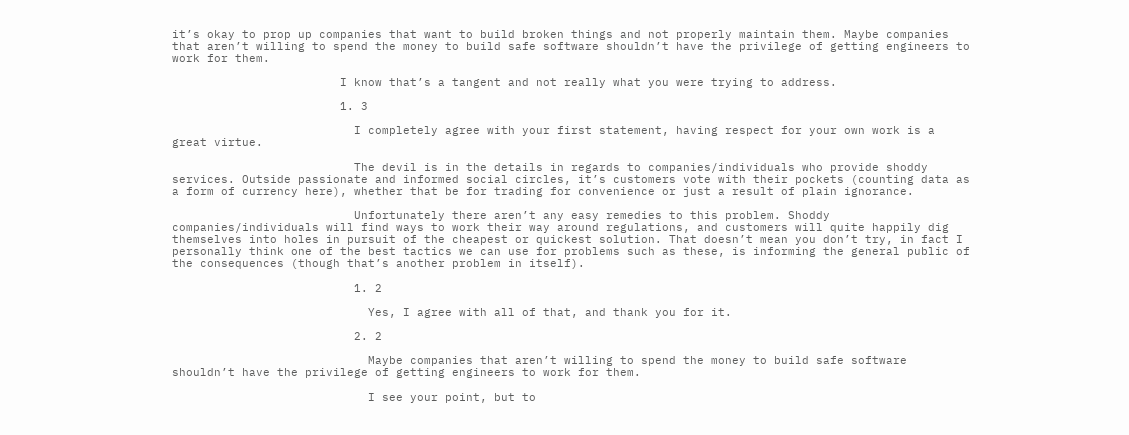it’s okay to prop up companies that want to build broken things and not properly maintain them. Maybe companies that aren’t willing to spend the money to build safe software shouldn’t have the privilege of getting engineers to work for them.

                        I know that’s a tangent and not really what you were trying to address.

                        1. 3

                          I completely agree with your first statement, having respect for your own work is a great virtue.

                          The devil is in the details in regards to companies/individuals who provide shoddy services. Outside passionate and informed social circles, it’s customers vote with their pockets (counting data as a form of currency here), whether that be for trading for convenience or just a result of plain ignorance.

                          Unfortunately there aren’t any easy remedies to this problem. Shoddy companies/individuals will find ways to work their way around regulations, and customers will quite happily dig themselves into holes in pursuit of the cheapest or quickest solution. That doesn’t mean you don’t try, in fact I personally think one of the best tactics we can use for problems such as these, is informing the general public of the consequences (though that’s another problem in itself).

                          1. 2

                            Yes, I agree with all of that, and thank you for it.

                          2. 2

                            Maybe companies that aren’t willing to spend the money to build safe software shouldn’t have the privilege of getting engineers to work for them.

                            I see your point, but to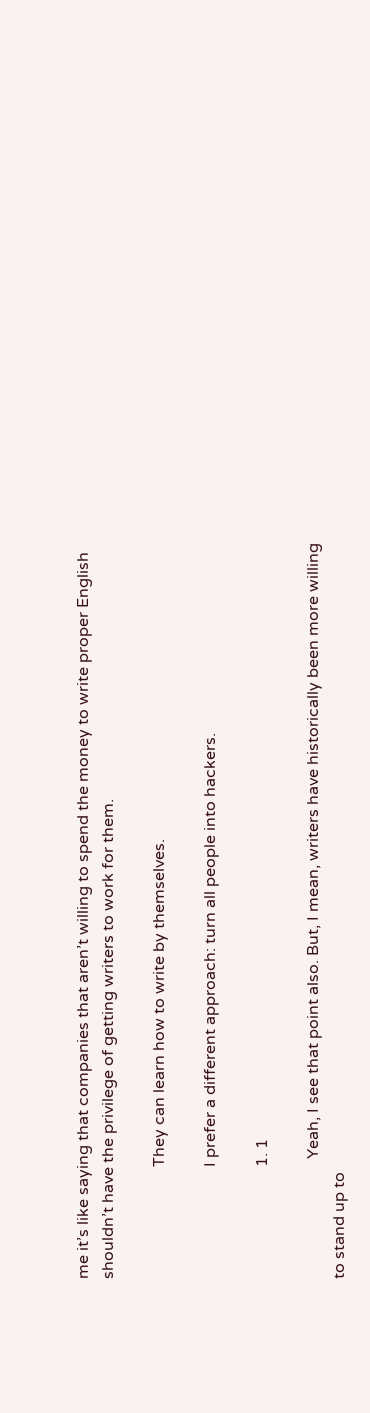me it’s like saying that companies that aren’t willing to spend the money to write proper English shouldn’t have the privilege of getting writers to work for them.

                            They can learn how to write by themselves.

                            I prefer a different approach: turn all people into hackers.

                            1. 1

                              Yeah, I see that point also. But, I mean, writers have historically been more willing to stand up to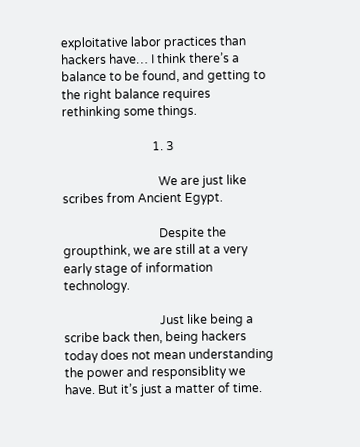exploitative labor practices than hackers have… I think there’s a balance to be found, and getting to the right balance requires rethinking some things.

                              1. 3

                                We are just like scribes from Ancient Egypt.

                                Despite the groupthink, we are still at a very early stage of information technology.

                                Just like being a scribe back then, being hackers today does not mean understanding the power and responsiblity we have. But it’s just a matter of time.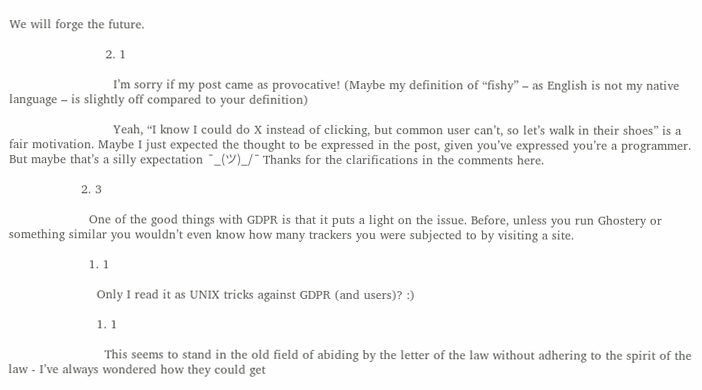We will forge the future.

                        2. 1

                          I’m sorry if my post came as provocative! (Maybe my definition of “fishy” – as English is not my native language – is slightly off compared to your definition)

                          Yeah, “I know I could do X instead of clicking, but common user can’t, so let’s walk in their shoes” is a fair motivation. Maybe I just expected the thought to be expressed in the post, given you’ve expressed you’re a programmer. But maybe that’s a silly expectation ¯_(ツ)_/¯ Thanks for the clarifications in the comments here.

                  2. 3

                    One of the good things with GDPR is that it puts a light on the issue. Before, unless you run Ghostery or something similar you wouldn’t even know how many trackers you were subjected to by visiting a site.

                    1. 1

                      Only I read it as UNIX tricks against GDPR (and users)? :)

                      1. 1

                        This seems to stand in the old field of abiding by the letter of the law without adhering to the spirit of the law - I’ve always wondered how they could get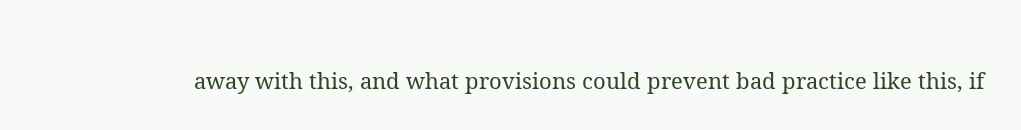away with this, and what provisions could prevent bad practice like this, if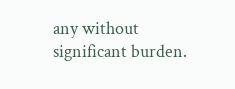any without significant burden.